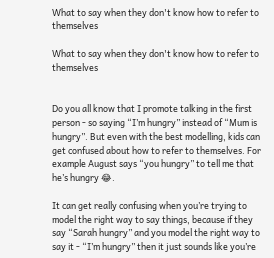What to say when they don't know how to refer to themselves

What to say when they don't know how to refer to themselves


Do you all know that I promote talking in the first person - so saying “I’m hungry” instead of “Mum is hungry”. But even with the best modelling, kids can get confused about how to refer to themselves. For example August says “you hungry” to tell me that he’s hungry 😂.

It can get really confusing when you’re trying to model the right way to say things, because if they say “Sarah hungry” and you model the right way to say it - “I’m hungry” then it just sounds like you’re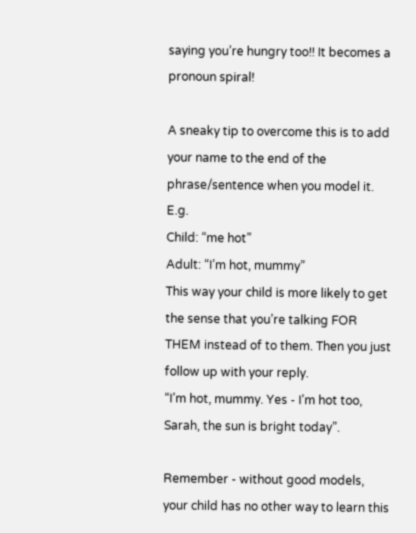saying you’re hungry too!! It becomes a pronoun spiral!

A sneaky tip to overcome this is to add your name to the end of the phrase/sentence when you model it. E.g.
Child: “me hot”
Adult: “I’m hot, mummy”
This way your child is more likely to get the sense that you’re talking FOR THEM instead of to them. Then you just follow up with your reply.
“I’m hot, mummy. Yes - I’m hot too, Sarah, the sun is bright today”.

Remember - without good models, your child has no other way to learn this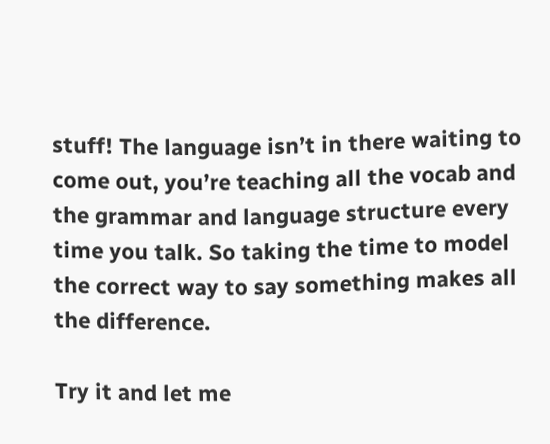stuff! The language isn’t in there waiting to come out, you’re teaching all the vocab and the grammar and language structure every time you talk. So taking the time to model the correct way to say something makes all the difference.

Try it and let me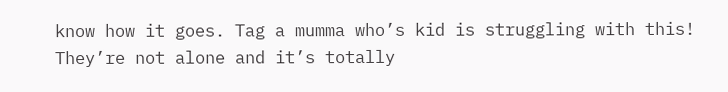know how it goes. Tag a mumma who’s kid is struggling with this! They’re not alone and it’s totally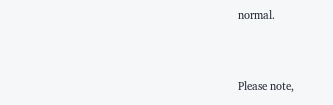normal.


Please note,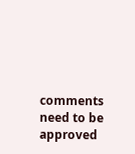comments need to be approved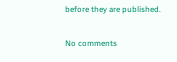before they are published.

No comments